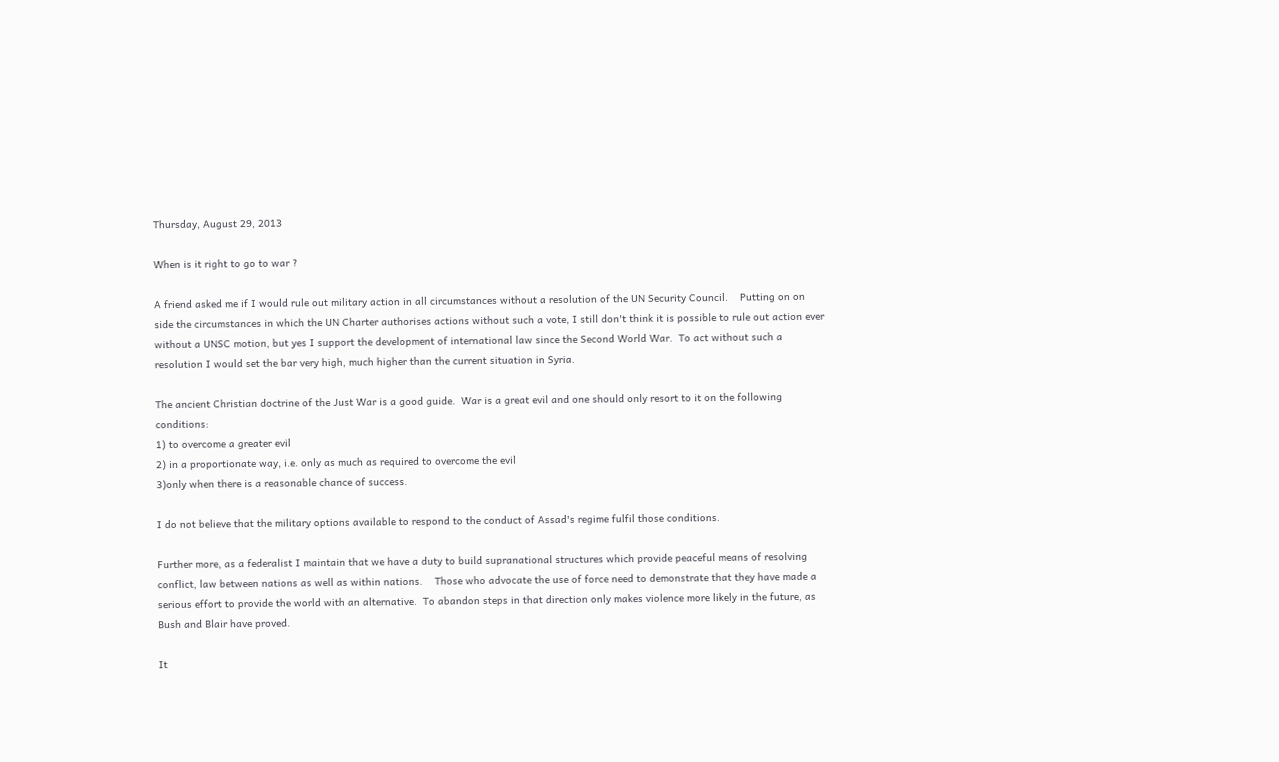Thursday, August 29, 2013

When is it right to go to war ?

A friend asked me if I would rule out military action in all circumstances without a resolution of the UN Security Council.    Putting on on side the circumstances in which the UN Charter authorises actions without such a vote, I still don't think it is possible to rule out action ever without a UNSC motion, but yes I support the development of international law since the Second World War.  To act without such a resolution I would set the bar very high, much higher than the current situation in Syria.

The ancient Christian doctrine of the Just War is a good guide.  War is a great evil and one should only resort to it on the following conditions:
1) to overcome a greater evil
2) in a proportionate way, i.e. only as much as required to overcome the evil
3)only when there is a reasonable chance of success.

I do not believe that the military options available to respond to the conduct of Assad's regime fulfil those conditions.

Further more, as a federalist I maintain that we have a duty to build supranational structures which provide peaceful means of resolving conflict, law between nations as well as within nations.    Those who advocate the use of force need to demonstrate that they have made a serious effort to provide the world with an alternative.  To abandon steps in that direction only makes violence more likely in the future, as Bush and Blair have proved.

It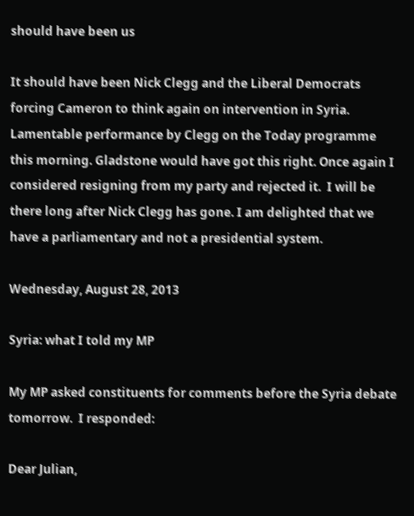should have been us

It should have been Nick Clegg and the Liberal Democrats forcing Cameron to think again on intervention in Syria.   Lamentable performance by Clegg on the Today programme this morning. Gladstone would have got this right. Once again I considered resigning from my party and rejected it.  I will be there long after Nick Clegg has gone. I am delighted that we have a parliamentary and not a presidential system.

Wednesday, August 28, 2013

Syria: what I told my MP

My MP asked constituents for comments before the Syria debate tomorrow.  I responded:

Dear Julian,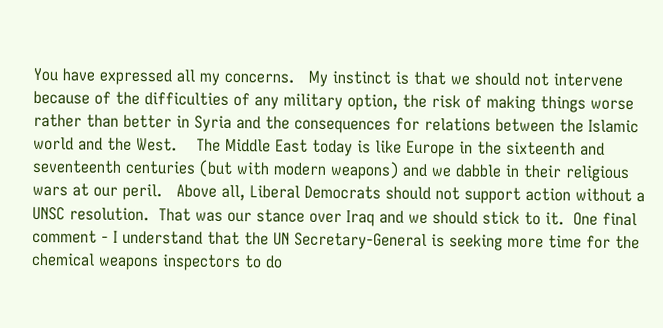You have expressed all my concerns.   My instinct is that we should not intervene because of the difficulties of any military option, the risk of making things worse rather than better in Syria and the consequences for relations between the Islamic world and the West.    The Middle East today is like Europe in the sixteenth and seventeenth centuries (but with modern weapons) and we dabble in their religious wars at our peril.   Above all, Liberal Democrats should not support action without a UNSC resolution.  That was our stance over Iraq and we should stick to it.  One final comment - I understand that the UN Secretary-General is seeking more time for the chemical weapons inspectors to do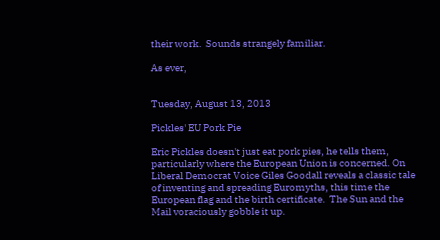their work.  Sounds strangely familiar.

As ever,


Tuesday, August 13, 2013

Pickles' EU Pork Pie

Eric Pickles doesn't just eat pork pies, he tells them, particularly where the European Union is concerned. On Liberal Democrat Voice Giles Goodall reveals a classic tale of inventing and spreading Euromyths, this time the European flag and the birth certificate.  The Sun and the Mail voraciously gobble it up.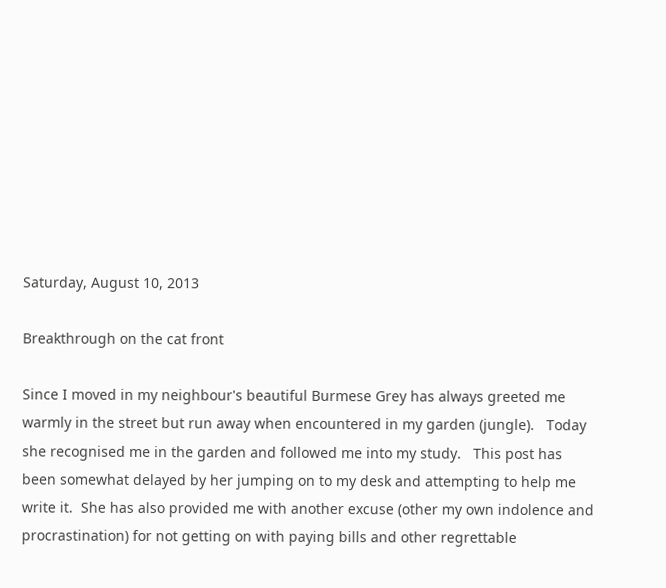Saturday, August 10, 2013

Breakthrough on the cat front

Since I moved in my neighbour's beautiful Burmese Grey has always greeted me warmly in the street but run away when encountered in my garden (jungle).   Today she recognised me in the garden and followed me into my study.   This post has been somewhat delayed by her jumping on to my desk and attempting to help me write it.  She has also provided me with another excuse (other my own indolence and procrastination) for not getting on with paying bills and other regrettable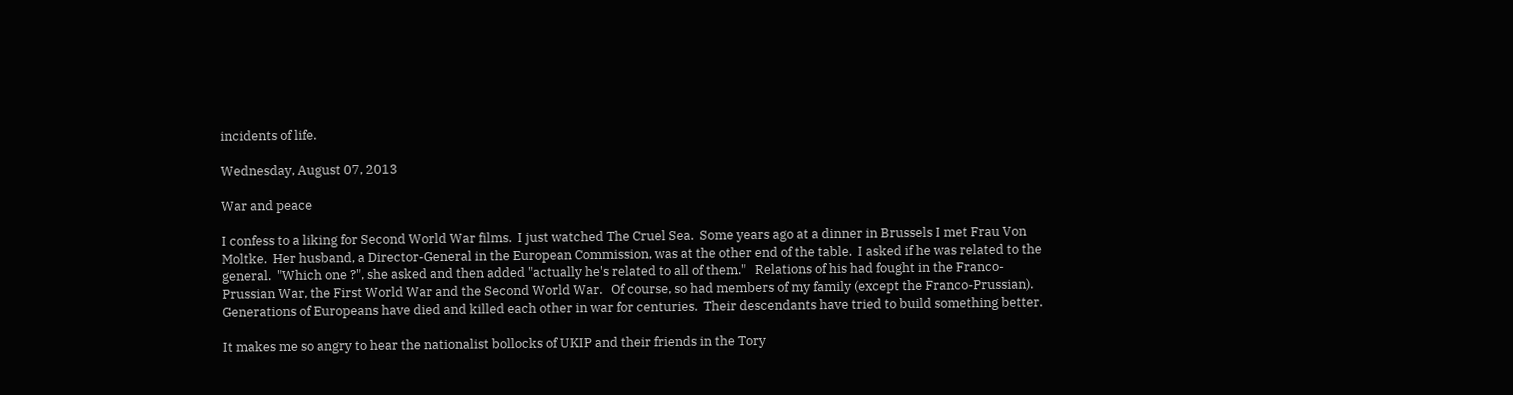incidents of life.

Wednesday, August 07, 2013

War and peace

I confess to a liking for Second World War films.  I just watched The Cruel Sea.  Some years ago at a dinner in Brussels I met Frau Von Moltke.  Her husband, a Director-General in the European Commission, was at the other end of the table.  I asked if he was related to the general.  "Which one ?", she asked and then added "actually he's related to all of them."   Relations of his had fought in the Franco-Prussian War, the First World War and the Second World War.   Of course, so had members of my family (except the Franco-Prussian).   Generations of Europeans have died and killed each other in war for centuries.  Their descendants have tried to build something better.

It makes me so angry to hear the nationalist bollocks of UKIP and their friends in the Tory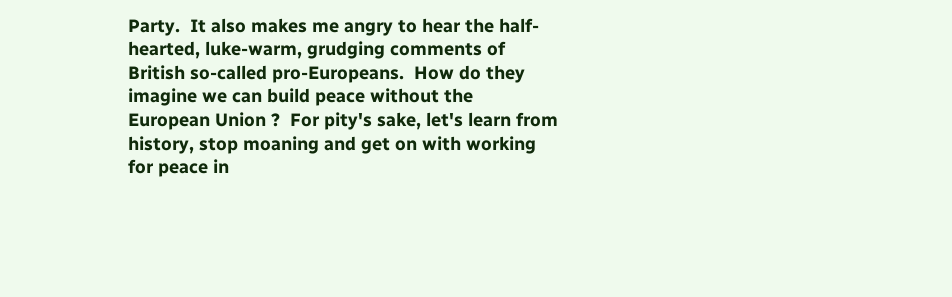Party.  It also makes me angry to hear the half-hearted, luke-warm, grudging comments of British so-called pro-Europeans.  How do they imagine we can build peace without the European Union ?  For pity's sake, let's learn from history, stop moaning and get on with working for peace in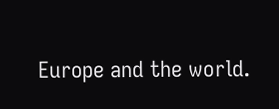Europe and the world.